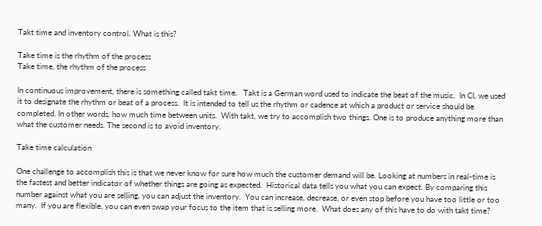Takt time and inventory control. What is this?

Take time is the rhythm of the process
Take time, the rhythm of the process

In continuous improvement, there is something called takt time.   Takt is a German word used to indicate the beat of the music.  In CI, we used it to designate the rhythm or beat of a process.  It is intended to tell us the rhythm or cadence at which a product or service should be completed. In other words, how much time between units.  With takt, we try to accomplish two things. One is to produce anything more than what the customer needs. The second is to avoid inventory.

Take time calculation

One challenge to accomplish this is that we never know for sure how much the customer demand will be. Looking at numbers in real-time is the fastest and better indicator of whether things are going as expected.  Historical data tells you what you can expect. By comparing this number against what you are selling, you can adjust the inventory.  You can increase, decrease, or even stop before you have too little or too many.  If you are flexible, you can even swap your focus to the item that is selling more.  What does any of this have to do with takt time?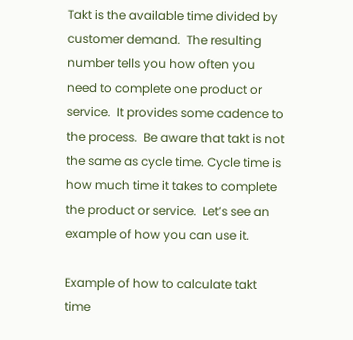Takt is the available time divided by customer demand.  The resulting number tells you how often you need to complete one product or service.  It provides some cadence to the process.  Be aware that takt is not the same as cycle time. Cycle time is how much time it takes to complete the product or service.  Let’s see an example of how you can use it.

Example of how to calculate takt time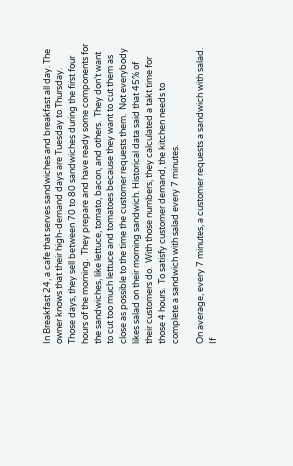In Breakfast 24, a cafe that serves sandwiches and breakfast all day. The owner knows that their high-demand days are Tuesday to Thursday.  Those days, they sell between 70 to 80 sandwiches during the first four hours of the morning.  They prepare and have ready some components for the sandwiches, like lettuce, tomato, bacon, and others.  They don’t want to cut too much lettuce and tomatoes because they want to cut them as close as possible to the time the customer requests them.  Not everybody likes salad on their morning sandwich. Historical data said that 45% of their customers do.  With those numbers, they calculated a takt time for those 4 hours.  To satisfy customer demand, the kitchen needs to complete a sandwich with salad every 7 minutes.

On average, every 7 minutes, a customer requests a sandwich with salad.  If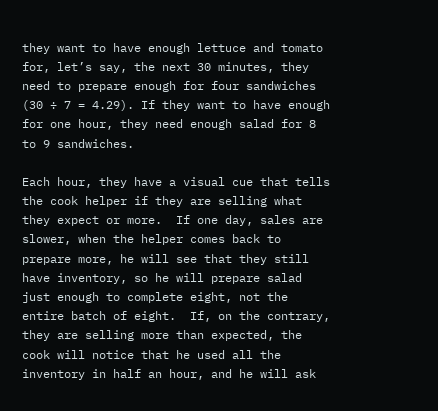they want to have enough lettuce and tomato for, let’s say, the next 30 minutes, they need to prepare enough for four sandwiches (30 ÷ 7 = 4.29). If they want to have enough for one hour, they need enough salad for 8 to 9 sandwiches.

Each hour, they have a visual cue that tells the cook helper if they are selling what they expect or more.  If one day, sales are slower, when the helper comes back to prepare more, he will see that they still have inventory, so he will prepare salad just enough to complete eight, not the entire batch of eight.  If, on the contrary, they are selling more than expected, the cook will notice that he used all the inventory in half an hour, and he will ask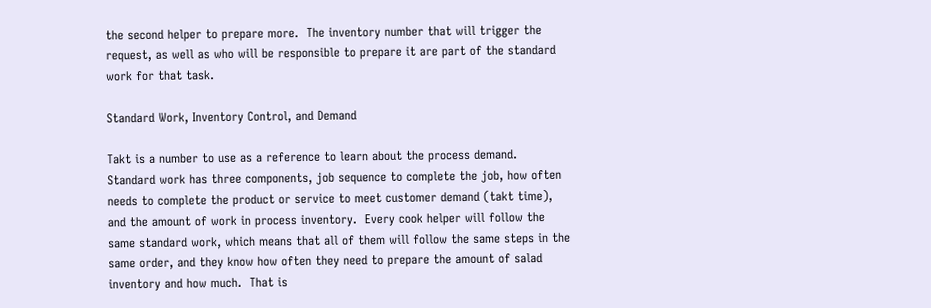the second helper to prepare more.  The inventory number that will trigger the request, as well as who will be responsible to prepare it are part of the standard work for that task.

Standard Work, Inventory Control, and Demand

Takt is a number to use as a reference to learn about the process demand.  Standard work has three components, job sequence to complete the job, how often needs to complete the product or service to meet customer demand (takt time), and the amount of work in process inventory.  Every cook helper will follow the same standard work, which means that all of them will follow the same steps in the same order, and they know how often they need to prepare the amount of salad inventory and how much.  That is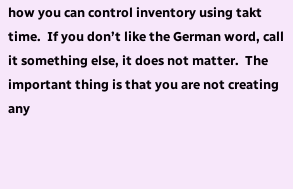how you can control inventory using takt time.  If you don’t like the German word, call it something else, it does not matter.  The important thing is that you are not creating any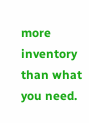more inventory than what you need.